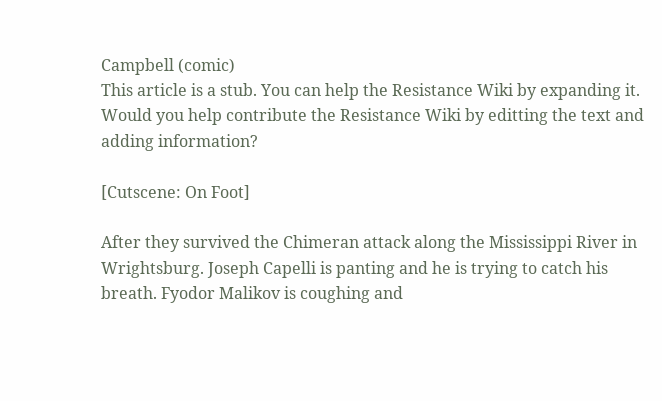Campbell (comic)
This article is a stub. You can help the Resistance Wiki by expanding it.
Would you help contribute the Resistance Wiki by editting the text and adding information?

[Cutscene: On Foot]

After they survived the Chimeran attack along the Mississippi River in Wrightsburg. Joseph Capelli is panting and he is trying to catch his breath. Fyodor Malikov is coughing and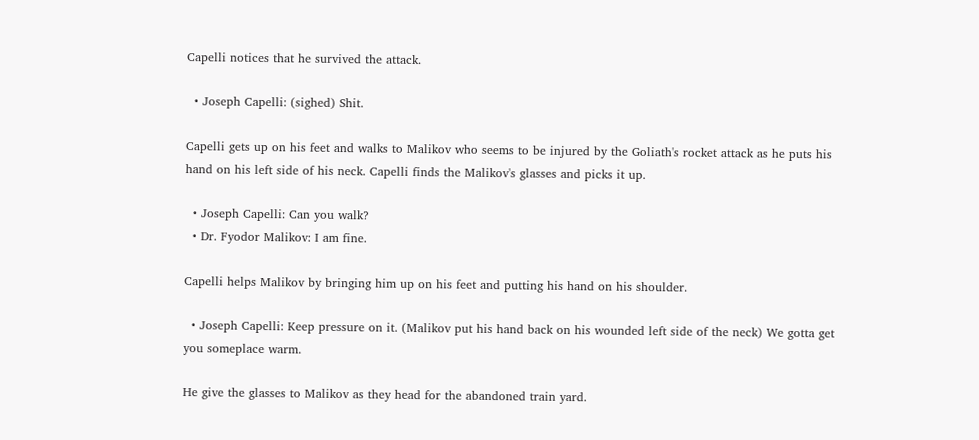Capelli notices that he survived the attack.

  • Joseph Capelli: (sighed) Shit.

Capelli gets up on his feet and walks to Malikov who seems to be injured by the Goliath's rocket attack as he puts his hand on his left side of his neck. Capelli finds the Malikov's glasses and picks it up.

  • Joseph Capelli: Can you walk?
  • Dr. Fyodor Malikov: I am fine.

Capelli helps Malikov by bringing him up on his feet and putting his hand on his shoulder.

  • Joseph Capelli: Keep pressure on it. (Malikov put his hand back on his wounded left side of the neck) We gotta get you someplace warm.

He give the glasses to Malikov as they head for the abandoned train yard.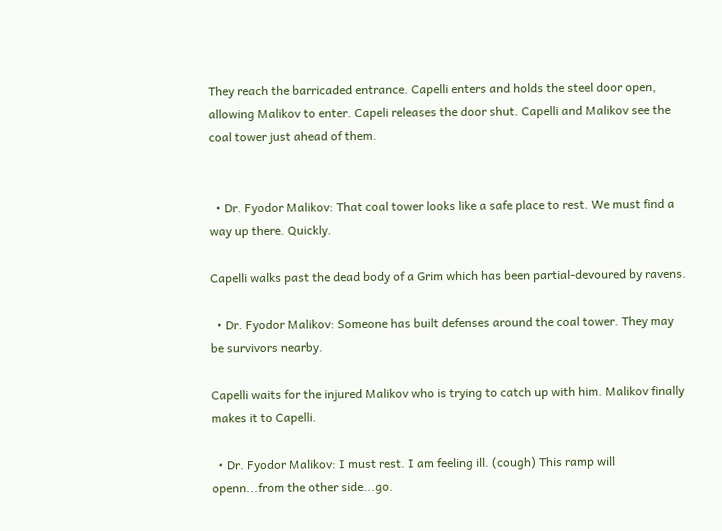They reach the barricaded entrance. Capelli enters and holds the steel door open, allowing Malikov to enter. Capeli releases the door shut. Capelli and Malikov see the coal tower just ahead of them.


  • Dr. Fyodor Malikov: That coal tower looks like a safe place to rest. We must find a way up there. Quickly.

Capelli walks past the dead body of a Grim which has been partial-devoured by ravens.

  • Dr. Fyodor Malikov: Someone has built defenses around the coal tower. They may be survivors nearby.

Capelli waits for the injured Malikov who is trying to catch up with him. Malikov finally makes it to Capelli.

  • Dr. Fyodor Malikov: I must rest. I am feeling ill. (cough) This ramp will openn...from the other side...go.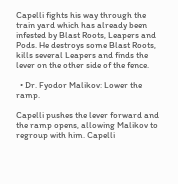Capelli fights his way through the train yard which has already been infested by Blast Roots, Leapers and Pods. He destroys some Blast Roots, kills several Leapers and finds the lever on the other side of the fence.

  • Dr. Fyodor Malikov: Lower the ramp.

Capelli pushes the lever forward and the ramp opens, allowing Malikov to regroup with him. Capelli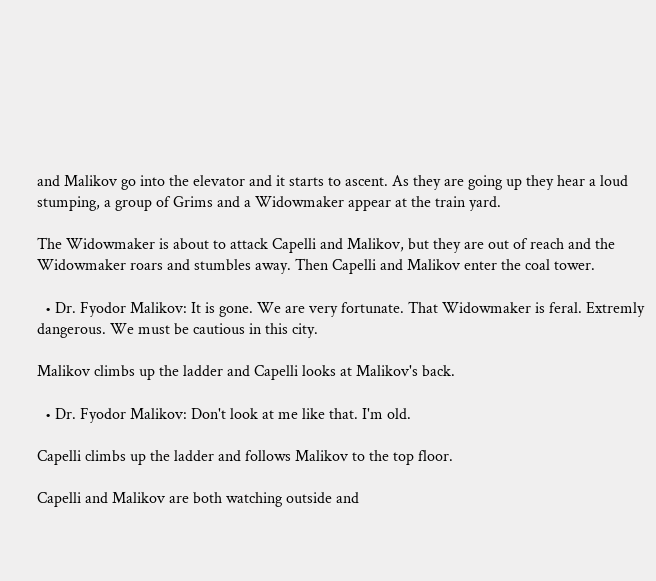and Malikov go into the elevator and it starts to ascent. As they are going up they hear a loud stumping, a group of Grims and a Widowmaker appear at the train yard.

The Widowmaker is about to attack Capelli and Malikov, but they are out of reach and the Widowmaker roars and stumbles away. Then Capelli and Malikov enter the coal tower.

  • Dr. Fyodor Malikov: It is gone. We are very fortunate. That Widowmaker is feral. Extremly dangerous. We must be cautious in this city.

Malikov climbs up the ladder and Capelli looks at Malikov's back.

  • Dr. Fyodor Malikov: Don't look at me like that. I'm old.

Capelli climbs up the ladder and follows Malikov to the top floor.

Capelli and Malikov are both watching outside and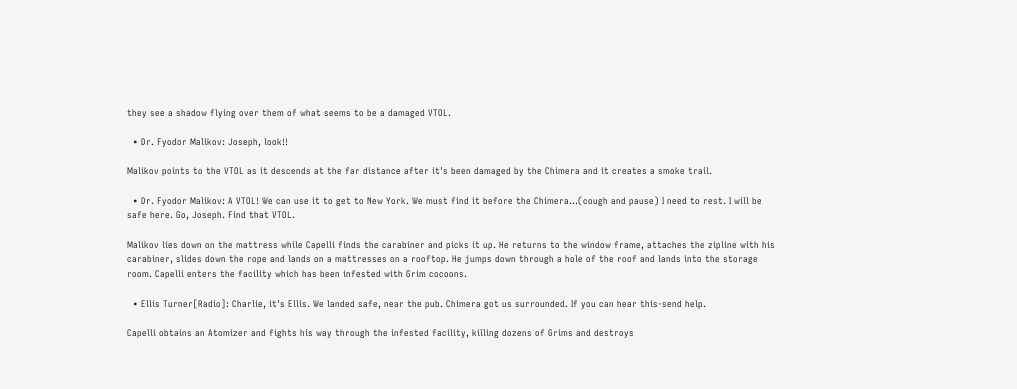they see a shadow flying over them of what seems to be a damaged VTOL.

  • Dr. Fyodor Malikov: Joseph, look!!

Malikov points to the VTOL as it descends at the far distance after it's been damaged by the Chimera and it creates a smoke trail.

  • Dr. Fyodor Malikov: A VTOL! We can use it to get to New York. We must find it before the Chimera...(cough and pause) I need to rest. I will be safe here. Go, Joseph. Find that VTOL.

Malikov lies down on the mattress while Capelli finds the carabiner and picks it up. He returns to the window frame, attaches the zipline with his carabiner, slides down the rope and lands on a mattresses on a rooftop. He jumps down through a hole of the roof and lands into the storage room. Capelli enters the facility which has been infested with Grim cocoons.

  • Ellis Turner[Radio]: Charlie, it's Ellis. We landed safe, near the pub. Chimera got us surrounded. If you can hear this-send help.

Capelli obtains an Atomizer and fights his way through the infested facility, killing dozens of Grims and destroys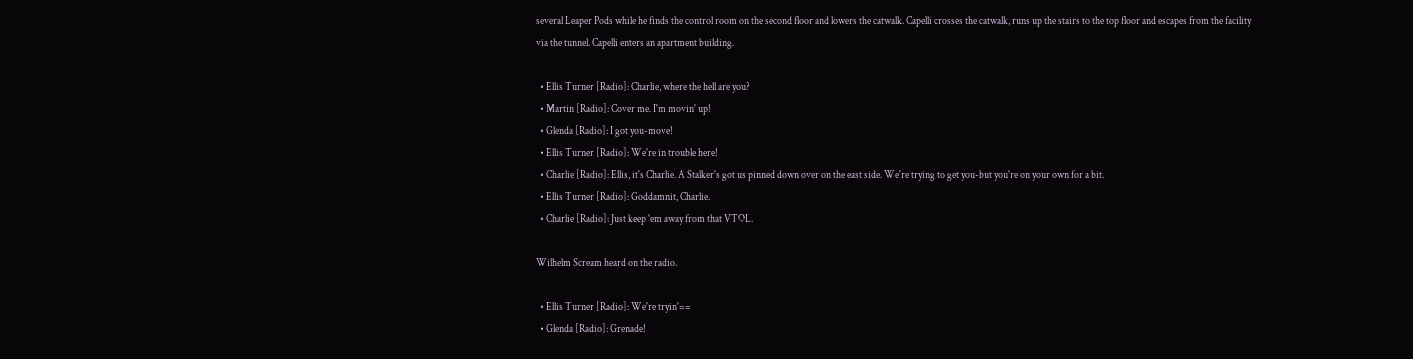several Leaper Pods while he finds the control room on the second floor and lowers the catwalk. Capelli crosses the catwalk, runs up the stairs to the top floor and escapes from the facility via the tunnel. Capelli enters an apartment building.

  • Ellis Turner [Radio]: Charlie, where the hell are you?
  • Martin [Radio]: Cover me. I'm movin' up!
  • Glenda [Radio]: I got you-move!
  • Ellis Turner [Radio]: We're in trouble here!
  • Charlie [Radio]: Ellis, it's Charlie. A Stalker's got us pinned down over on the east side. We're trying to get you-but you're on your own for a bit.
  • Ellis Turner [Radio]: Goddamnit, Charlie.
  • Charlie [Radio]: Just keep 'em away from that VTOL.

Wilhelm Scream heard on the radio.

  • Ellis Turner [Radio]: We're tryin'==
  • Glenda [Radio]: Grenade!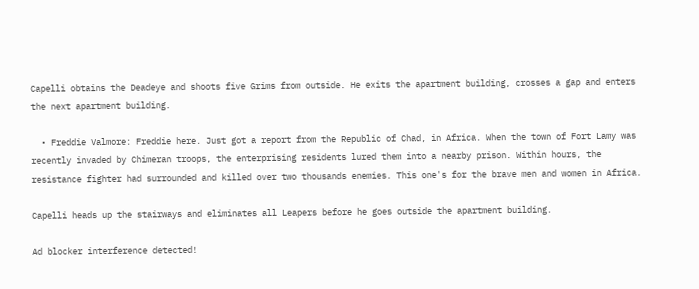Capelli obtains the Deadeye and shoots five Grims from outside. He exits the apartment building, crosses a gap and enters the next apartment building.

  • Freddie Valmore: Freddie here. Just got a report from the Republic of Chad, in Africa. When the town of Fort Lamy was recently invaded by Chimeran troops, the enterprising residents lured them into a nearby prison. Within hours, the resistance fighter had surrounded and killed over two thousands enemies. This one's for the brave men and women in Africa.

Capelli heads up the stairways and eliminates all Leapers before he goes outside the apartment building.

Ad blocker interference detected!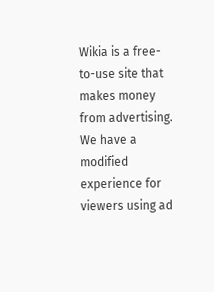Wikia is a free-to-use site that makes money from advertising. We have a modified experience for viewers using ad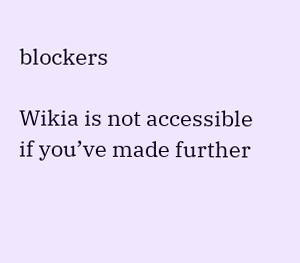blockers

Wikia is not accessible if you’ve made further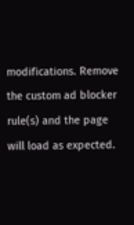modifications. Remove the custom ad blocker rule(s) and the page will load as expected.